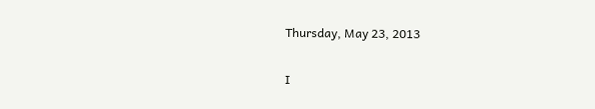Thursday, May 23, 2013

I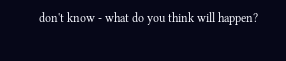don't know - what do you think will happen?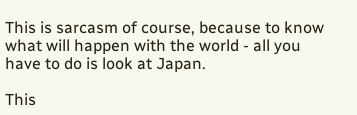This is sarcasm of course, because to know what will happen with the world - all you have to do is look at Japan.

This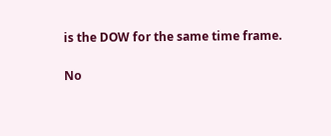is the DOW for the same time frame.

No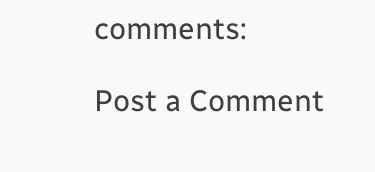comments:

Post a Comment